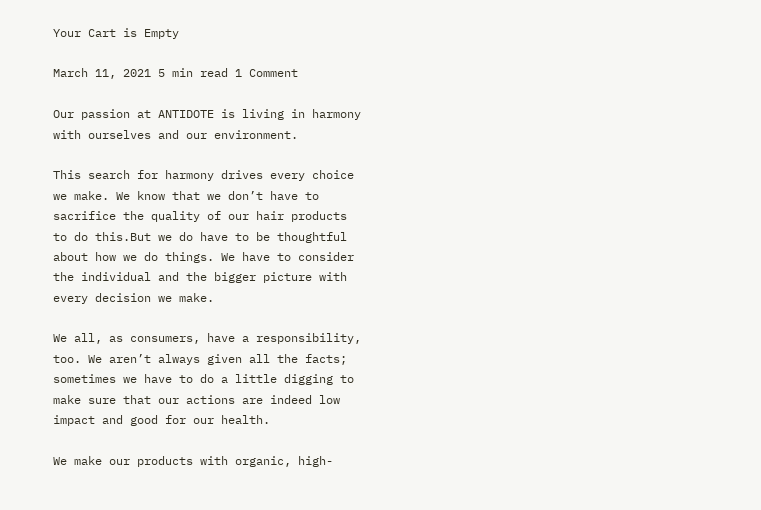Your Cart is Empty

March 11, 2021 5 min read 1 Comment

Our passion at ANTIDOTE is living in harmony with ourselves and our environment.

This search for harmony drives every choice we make. We know that we don’t have to sacrifice the quality of our hair products to do this.But we do have to be thoughtful about how we do things. We have to consider the individual and the bigger picture with every decision we make.

We all, as consumers, have a responsibility, too. We aren’t always given all the facts; sometimes we have to do a little digging to make sure that our actions are indeed low impact and good for our health.

We make our products with organic, high-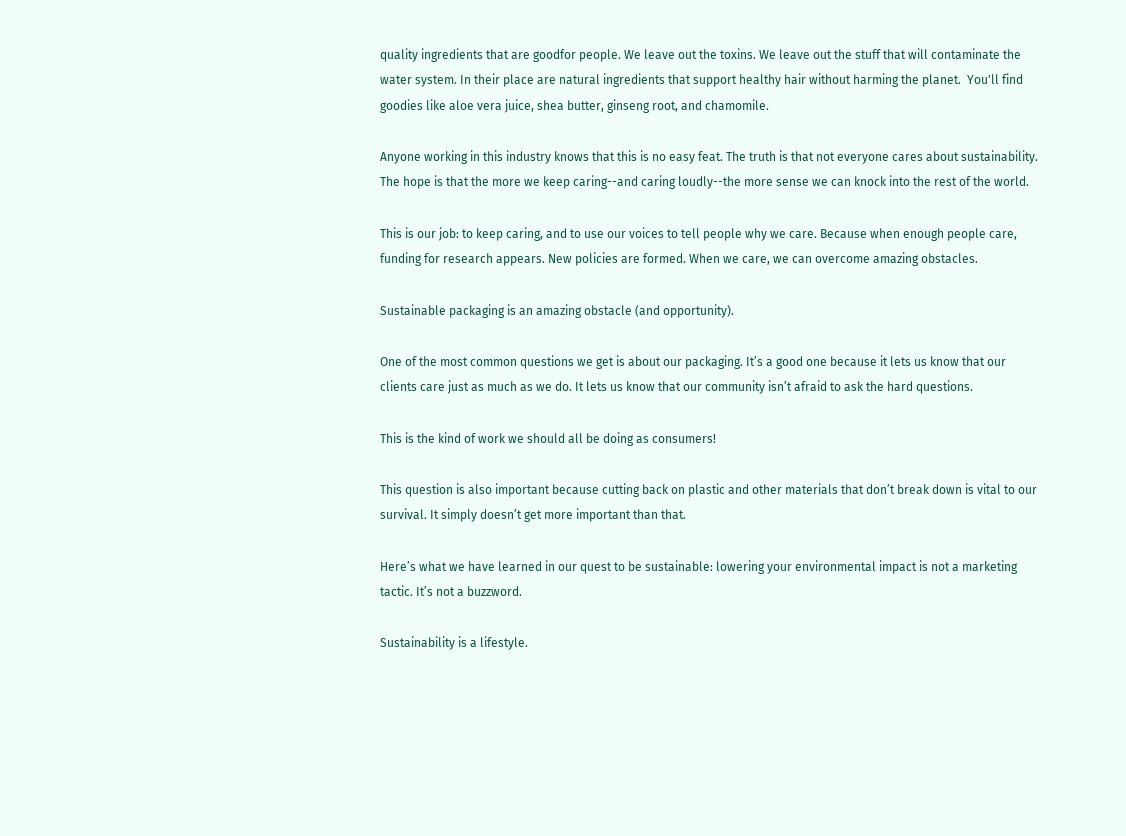quality ingredients that are goodfor people. We leave out the toxins. We leave out the stuff that will contaminate the water system. In their place are natural ingredients that support healthy hair without harming the planet.  You'll find goodies like aloe vera juice, shea butter, ginseng root, and chamomile.

Anyone working in this industry knows that this is no easy feat. The truth is that not everyone cares about sustainability. The hope is that the more we keep caring--and caring loudly--the more sense we can knock into the rest of the world.

This is our job: to keep caring, and to use our voices to tell people why we care. Because when enough people care, funding for research appears. New policies are formed. When we care, we can overcome amazing obstacles.

Sustainable packaging is an amazing obstacle (and opportunity).

One of the most common questions we get is about our packaging. It’s a good one because it lets us know that our clients care just as much as we do. It lets us know that our community isn’t afraid to ask the hard questions.

This is the kind of work we should all be doing as consumers!

This question is also important because cutting back on plastic and other materials that don’t break down is vital to our survival. It simply doesn’t get more important than that.

Here’s what we have learned in our quest to be sustainable: lowering your environmental impact is not a marketing tactic. It’s not a buzzword.

Sustainability is a lifestyle.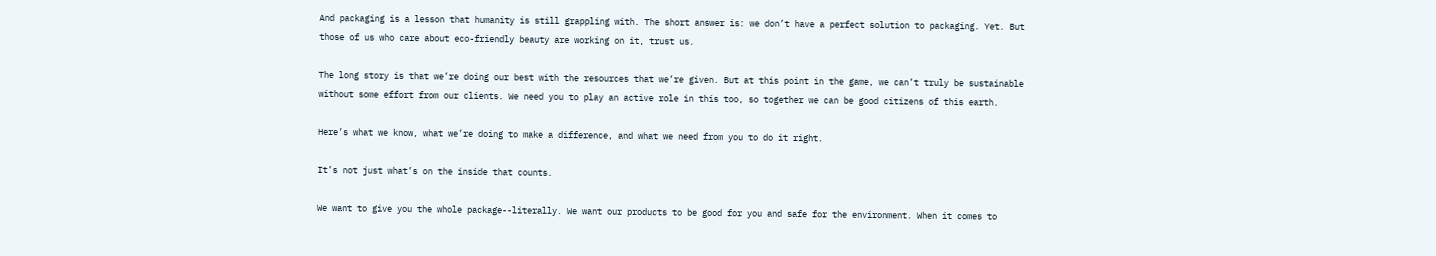And packaging is a lesson that humanity is still grappling with. The short answer is: we don’t have a perfect solution to packaging. Yet. But those of us who care about eco-friendly beauty are working on it, trust us.

The long story is that we’re doing our best with the resources that we’re given. But at this point in the game, we can’t truly be sustainable without some effort from our clients. We need you to play an active role in this too, so together we can be good citizens of this earth.

Here’s what we know, what we’re doing to make a difference, and what we need from you to do it right.

It’s not just what’s on the inside that counts.

We want to give you the whole package--literally. We want our products to be good for you and safe for the environment. When it comes to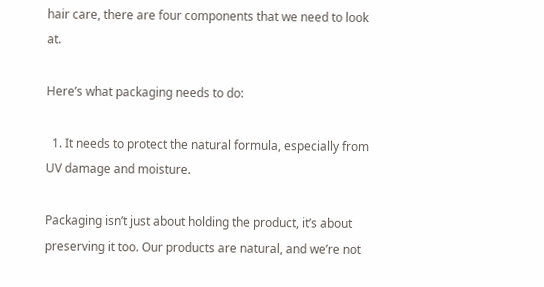hair care, there are four components that we need to look at.

Here’s what packaging needs to do:

  1. It needs to protect the natural formula, especially from UV damage and moisture.

Packaging isn’t just about holding the product, it’s about preserving it too. Our products are natural, and we’re not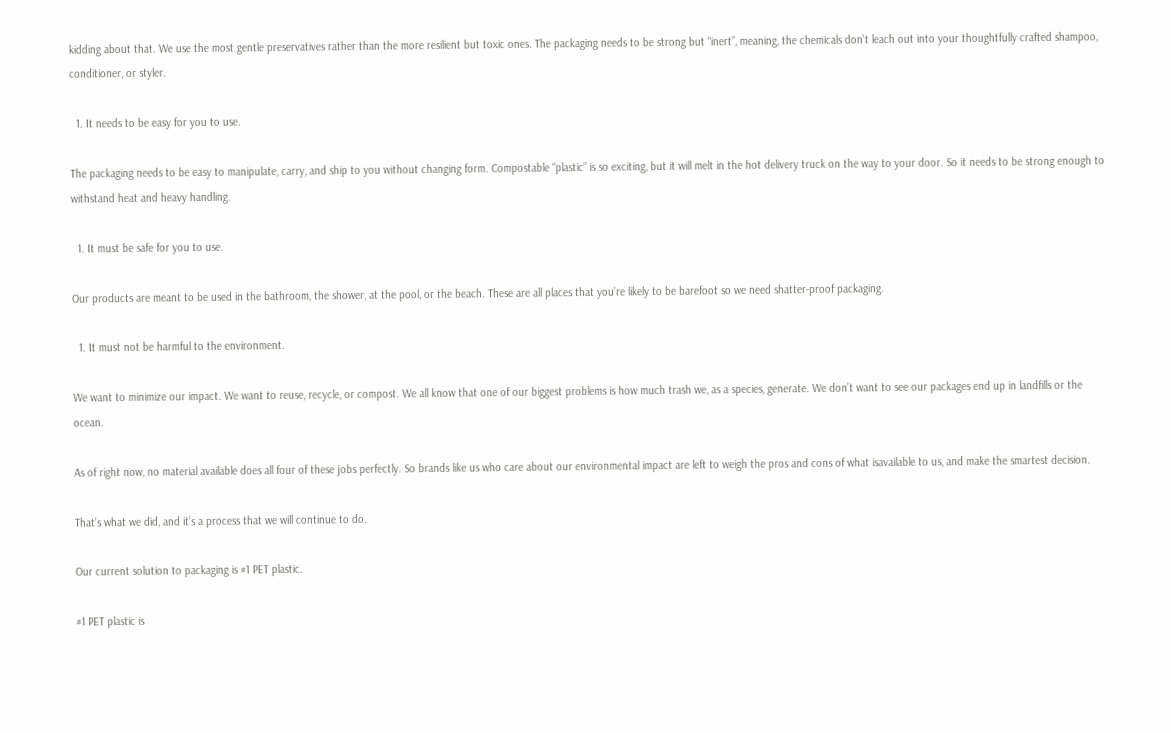kidding about that. We use the most gentle preservatives rather than the more resilient but toxic ones. The packaging needs to be strong but “inert”, meaning, the chemicals don’t leach out into your thoughtfully crafted shampoo, conditioner, or styler.

  1. It needs to be easy for you to use.

The packaging needs to be easy to manipulate, carry, and ship to you without changing form. Compostable “plastic” is so exciting, but it will melt in the hot delivery truck on the way to your door. So it needs to be strong enough to withstand heat and heavy handling.

  1. It must be safe for you to use.

Our products are meant to be used in the bathroom, the shower, at the pool, or the beach. These are all places that you’re likely to be barefoot so we need shatter-proof packaging.

  1. It must not be harmful to the environment.

We want to minimize our impact. We want to reuse, recycle, or compost. We all know that one of our biggest problems is how much trash we, as a species, generate. We don’t want to see our packages end up in landfills or the ocean.

As of right now, no material available does all four of these jobs perfectly. So brands like us who care about our environmental impact are left to weigh the pros and cons of what isavailable to us, and make the smartest decision.

That’s what we did, and it’s a process that we will continue to do.

Our current solution to packaging is #1 PET plastic.

#1 PET plastic is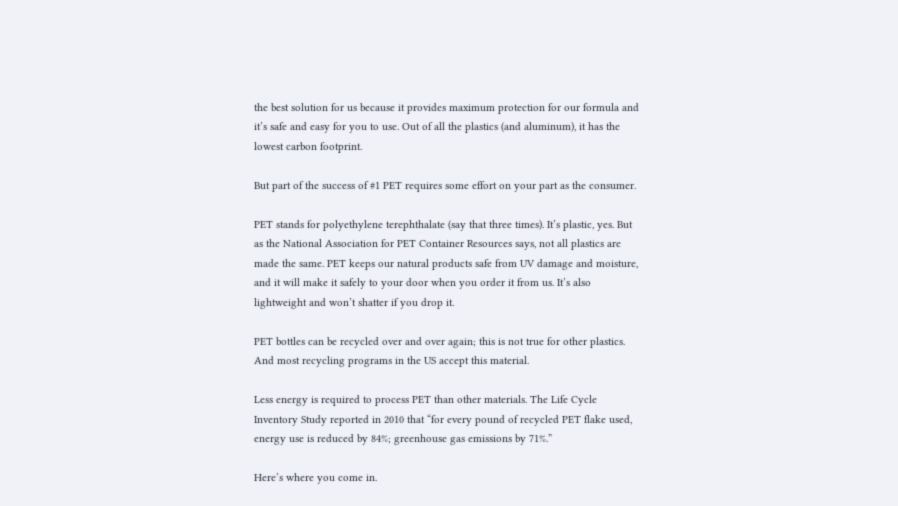the best solution for us because it provides maximum protection for our formula and it’s safe and easy for you to use. Out of all the plastics (and aluminum), it has the lowest carbon footprint.

But part of the success of #1 PET requires some effort on your part as the consumer.

PET stands for polyethylene terephthalate (say that three times). It’s plastic, yes. But as the National Association for PET Container Resources says, not all plastics are made the same. PET keeps our natural products safe from UV damage and moisture, and it will make it safely to your door when you order it from us. It’s also lightweight and won’t shatter if you drop it.

PET bottles can be recycled over and over again; this is not true for other plastics. And most recycling programs in the US accept this material.

Less energy is required to process PET than other materials. The Life Cycle Inventory Study reported in 2010 that “for every pound of recycled PET flake used, energy use is reduced by 84%; greenhouse gas emissions by 71%.”

Here’s where you come in.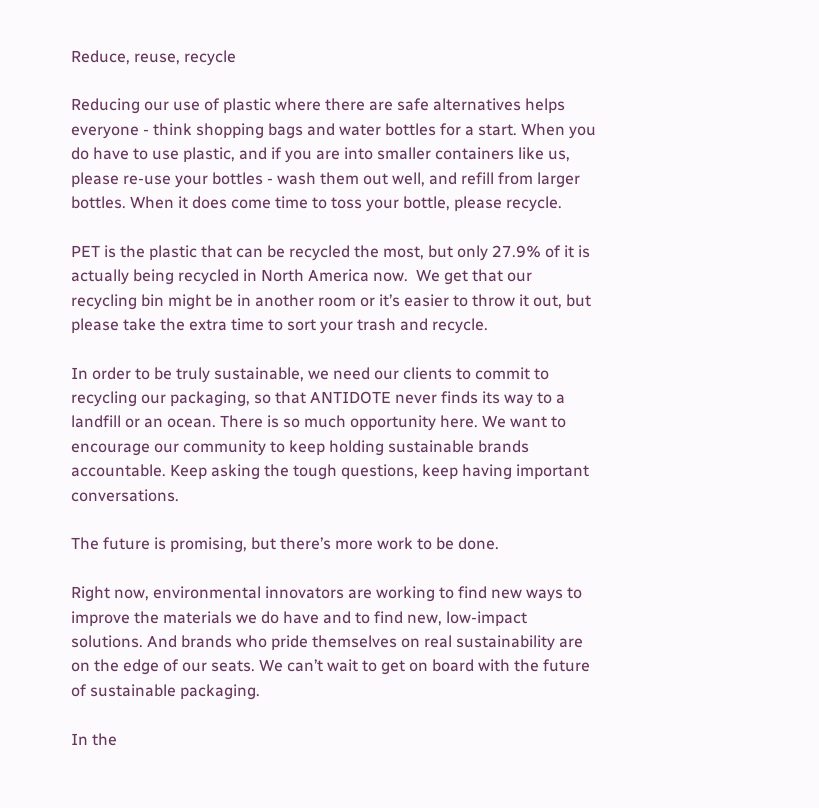Reduce, reuse, recycle

Reducing our use of plastic where there are safe alternatives helps everyone - think shopping bags and water bottles for a start. When you do have to use plastic, and if you are into smaller containers like us, please re-use your bottles - wash them out well, and refill from larger bottles. When it does come time to toss your bottle, please recycle.

PET is the plastic that can be recycled the most, but only 27.9% of it is actually being recycled in North America now.  We get that our recycling bin might be in another room or it’s easier to throw it out, but please take the extra time to sort your trash and recycle.

In order to be truly sustainable, we need our clients to commit to recycling our packaging, so that ANTIDOTE never finds its way to a landfill or an ocean. There is so much opportunity here. We want to encourage our community to keep holding sustainable brands accountable. Keep asking the tough questions, keep having important conversations.

The future is promising, but there’s more work to be done.

Right now, environmental innovators are working to find new ways to improve the materials we do have and to find new, low-impact solutions. And brands who pride themselves on real sustainability are on the edge of our seats. We can’t wait to get on board with the future of sustainable packaging.

In the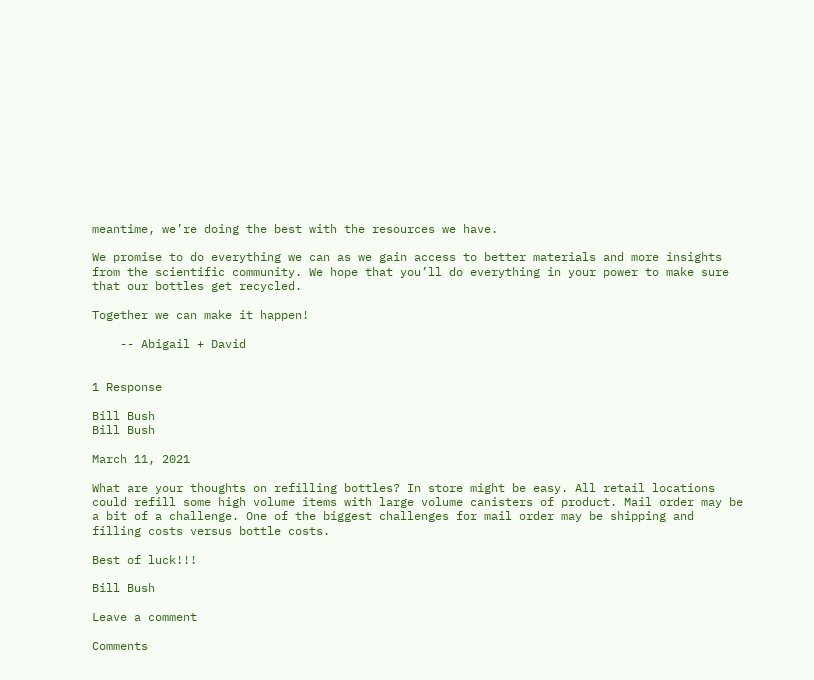meantime, we’re doing the best with the resources we have.

We promise to do everything we can as we gain access to better materials and more insights from the scientific community. We hope that you’ll do everything in your power to make sure that our bottles get recycled.

Together we can make it happen!

    -- Abigail + David


1 Response

Bill Bush
Bill Bush

March 11, 2021

What are your thoughts on refilling bottles? In store might be easy. All retail locations could refill some high volume items with large volume canisters of product. Mail order may be a bit of a challenge. One of the biggest challenges for mail order may be shipping and filling costs versus bottle costs.

Best of luck!!!

Bill Bush

Leave a comment

Comments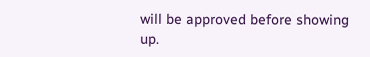will be approved before showing up.